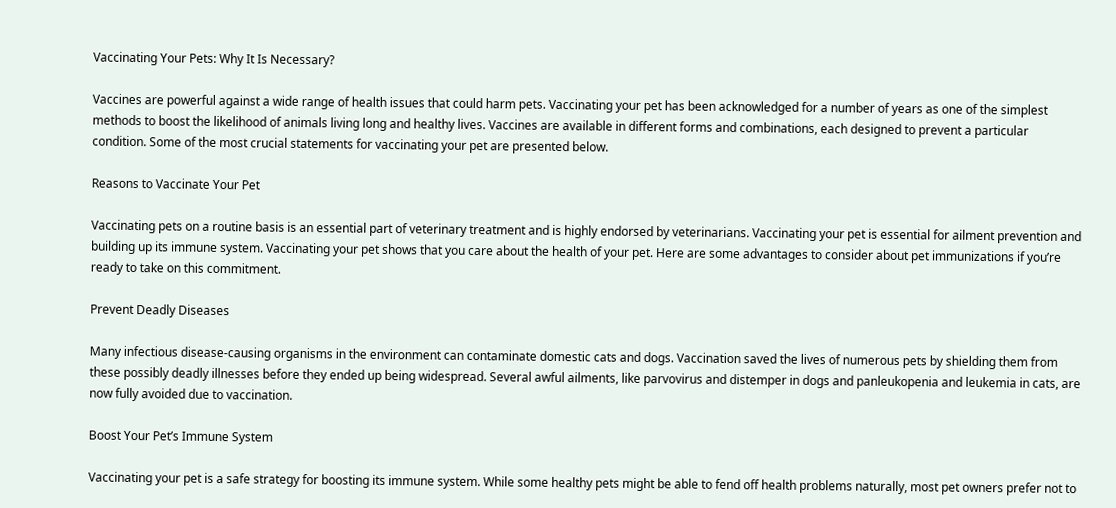Vaccinating Your Pets: Why It Is Necessary?

Vaccines are powerful against a wide range of health issues that could harm pets. Vaccinating your pet has been acknowledged for a number of years as one of the simplest methods to boost the likelihood of animals living long and healthy lives. Vaccines are available in different forms and combinations, each designed to prevent a particular condition. Some of the most crucial statements for vaccinating your pet are presented below.

Reasons to Vaccinate Your Pet

Vaccinating pets on a routine basis is an essential part of veterinary treatment and is highly endorsed by veterinarians. Vaccinating your pet is essential for ailment prevention and building up its immune system. Vaccinating your pet shows that you care about the health of your pet. Here are some advantages to consider about pet immunizations if you’re ready to take on this commitment.

Prevent Deadly Diseases

Many infectious disease-causing organisms in the environment can contaminate domestic cats and dogs. Vaccination saved the lives of numerous pets by shielding them from these possibly deadly illnesses before they ended up being widespread. Several awful ailments, like parvovirus and distemper in dogs and panleukopenia and leukemia in cats, are now fully avoided due to vaccination.

Boost Your Pet’s Immune System

Vaccinating your pet is a safe strategy for boosting its immune system. While some healthy pets might be able to fend off health problems naturally, most pet owners prefer not to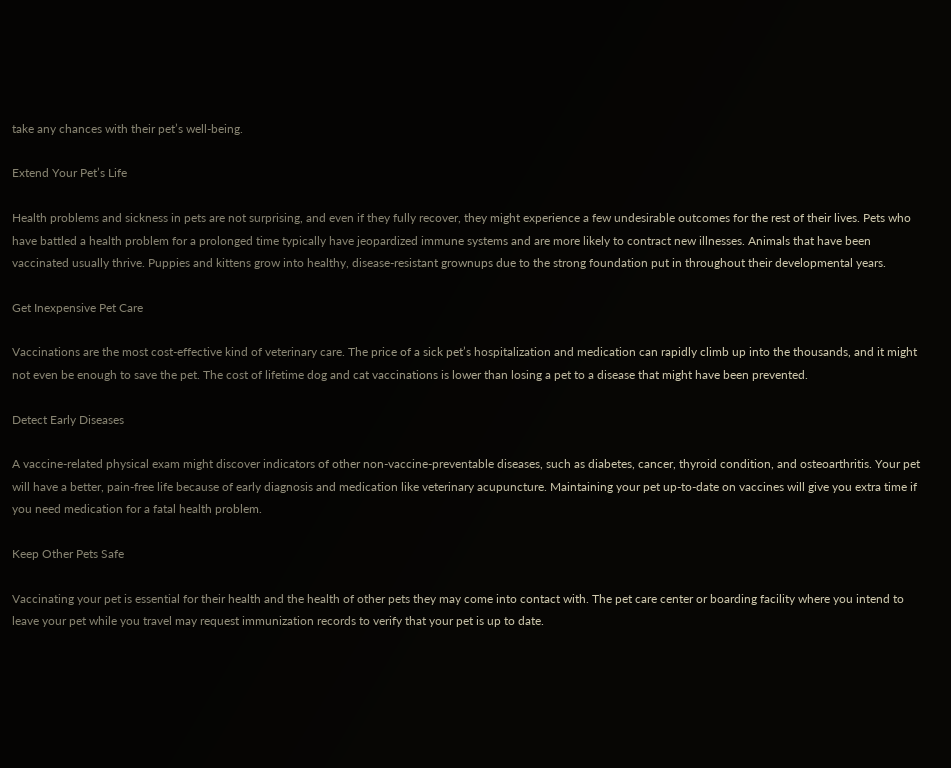take any chances with their pet’s well-being.

Extend Your Pet’s Life

Health problems and sickness in pets are not surprising, and even if they fully recover, they might experience a few undesirable outcomes for the rest of their lives. Pets who have battled a health problem for a prolonged time typically have jeopardized immune systems and are more likely to contract new illnesses. Animals that have been vaccinated usually thrive. Puppies and kittens grow into healthy, disease-resistant grownups due to the strong foundation put in throughout their developmental years.

Get Inexpensive Pet Care

Vaccinations are the most cost-effective kind of veterinary care. The price of a sick pet’s hospitalization and medication can rapidly climb up into the thousands, and it might not even be enough to save the pet. The cost of lifetime dog and cat vaccinations is lower than losing a pet to a disease that might have been prevented.

Detect Early Diseases

A vaccine-related physical exam might discover indicators of other non-vaccine-preventable diseases, such as diabetes, cancer, thyroid condition, and osteoarthritis. Your pet will have a better, pain-free life because of early diagnosis and medication like veterinary acupuncture. Maintaining your pet up-to-date on vaccines will give you extra time if you need medication for a fatal health problem.

Keep Other Pets Safe

Vaccinating your pet is essential for their health and the health of other pets they may come into contact with. The pet care center or boarding facility where you intend to leave your pet while you travel may request immunization records to verify that your pet is up to date.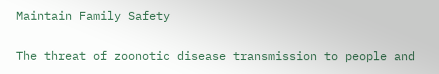Maintain Family Safety

The threat of zoonotic disease transmission to people and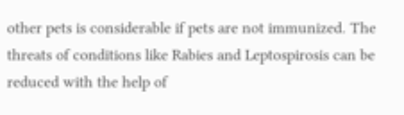other pets is considerable if pets are not immunized. The threats of conditions like Rabies and Leptospirosis can be reduced with the help of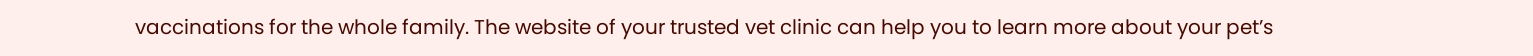vaccinations for the whole family. The website of your trusted vet clinic can help you to learn more about your pet’s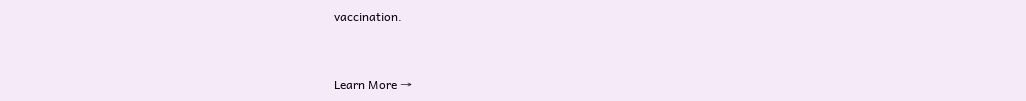vaccination.


Learn More →